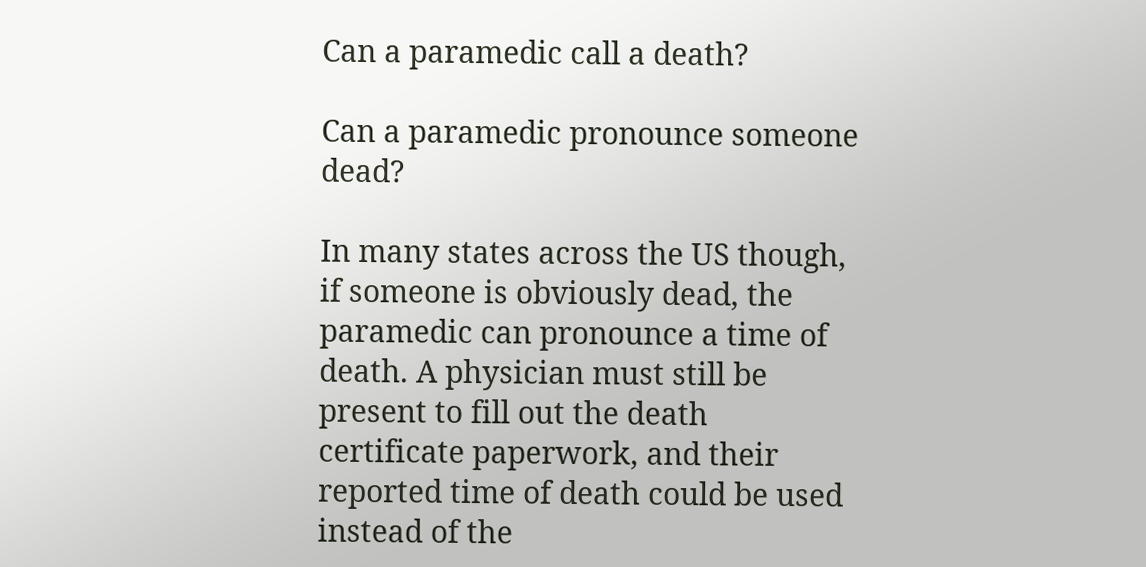Can a paramedic call a death?

Can a paramedic pronounce someone dead?

In many states across the US though, if someone is obviously dead, the paramedic can pronounce a time of death. A physician must still be present to fill out the death certificate paperwork, and their reported time of death could be used instead of the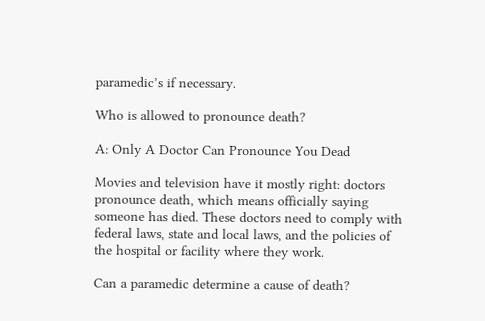paramedic’s if necessary.

Who is allowed to pronounce death?

A: Only A Doctor Can Pronounce You Dead

Movies and television have it mostly right: doctors pronounce death, which means officially saying someone has died. These doctors need to comply with federal laws, state and local laws, and the policies of the hospital or facility where they work.

Can a paramedic determine a cause of death?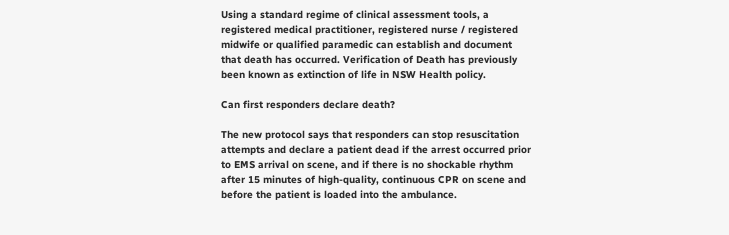Using a standard regime of clinical assessment tools, a registered medical practitioner, registered nurse / registered midwife or qualified paramedic can establish and document that death has occurred. Verification of Death has previously been known as extinction of life in NSW Health policy.

Can first responders declare death?

The new protocol says that responders can stop resuscitation attempts and declare a patient dead if the arrest occurred prior to EMS arrival on scene, and if there is no shockable rhythm after 15 minutes of high-quality, continuous CPR on scene and before the patient is loaded into the ambulance.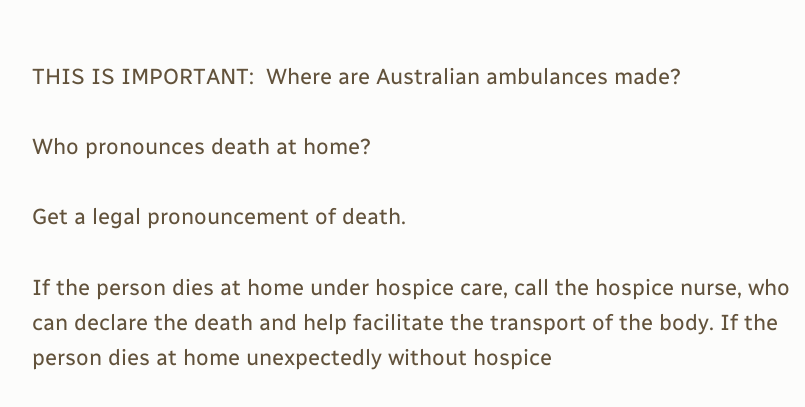THIS IS IMPORTANT:  Where are Australian ambulances made?

Who pronounces death at home?

Get a legal pronouncement of death.

If the person dies at home under hospice care, call the hospice nurse, who can declare the death and help facilitate the transport of the body. If the person dies at home unexpectedly without hospice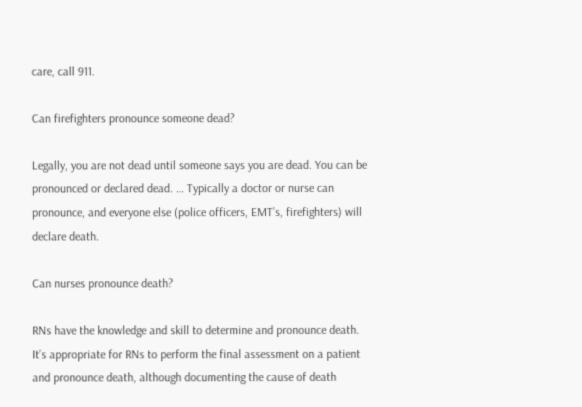care, call 911.

Can firefighters pronounce someone dead?

Legally, you are not dead until someone says you are dead. You can be pronounced or declared dead. … Typically a doctor or nurse can pronounce, and everyone else (police officers, EMT’s, firefighters) will declare death.

Can nurses pronounce death?

RNs have the knowledge and skill to determine and pronounce death. It’s appropriate for RNs to perform the final assessment on a patient and pronounce death, although documenting the cause of death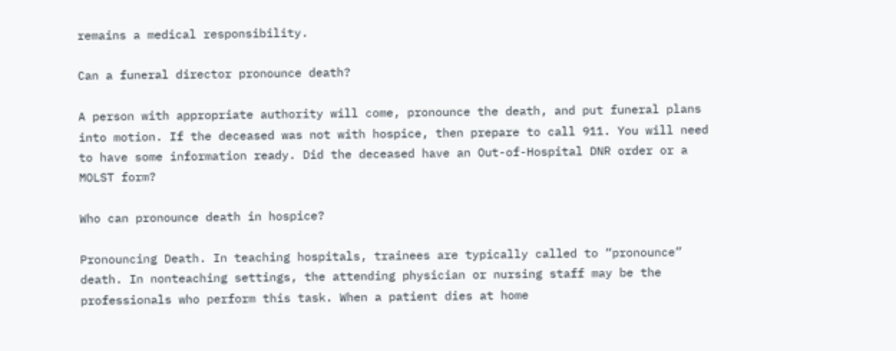remains a medical responsibility.

Can a funeral director pronounce death?

A person with appropriate authority will come, pronounce the death, and put funeral plans into motion. If the deceased was not with hospice, then prepare to call 911. You will need to have some information ready. Did the deceased have an Out-of-Hospital DNR order or a MOLST form?

Who can pronounce death in hospice?

Pronouncing Death. In teaching hospitals, trainees are typically called to “pronounce” death. In nonteaching settings, the attending physician or nursing staff may be the professionals who perform this task. When a patient dies at home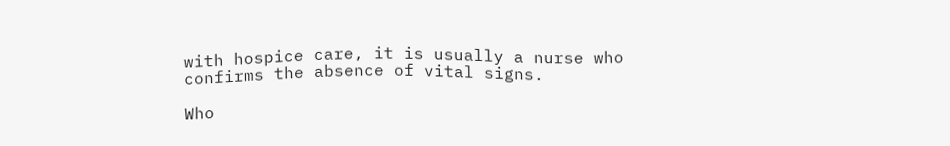with hospice care, it is usually a nurse who confirms the absence of vital signs.

Who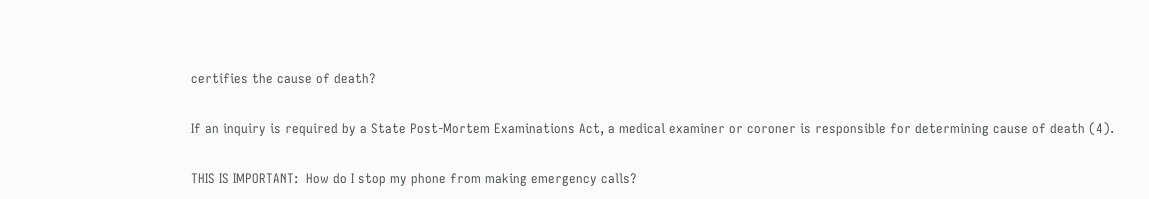certifies the cause of death?

If an inquiry is required by a State Post-Mortem Examinations Act, a medical examiner or coroner is responsible for determining cause of death (4).

THIS IS IMPORTANT:  How do I stop my phone from making emergency calls?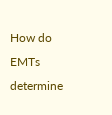How do EMTs determine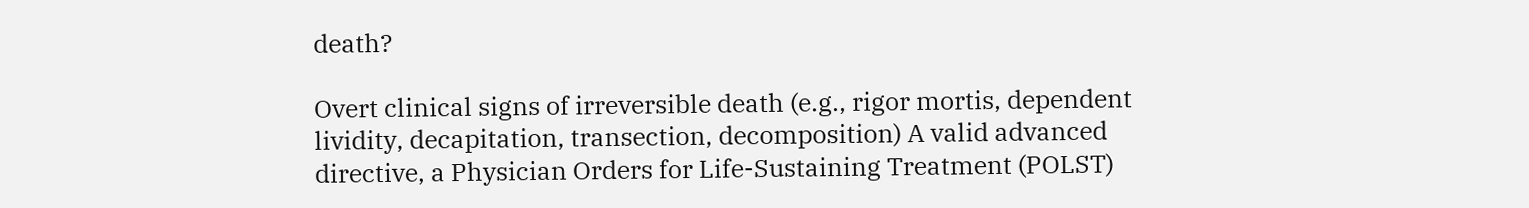death?

Overt clinical signs of irreversible death (e.g., rigor mortis, dependent lividity, decapitation, transection, decomposition) A valid advanced directive, a Physician Orders for Life-Sustaining Treatment (POLST)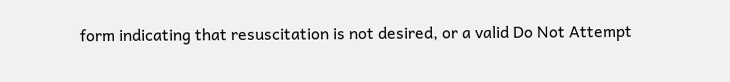form indicating that resuscitation is not desired, or a valid Do Not Attempt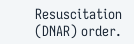Resuscitation (DNAR) order.